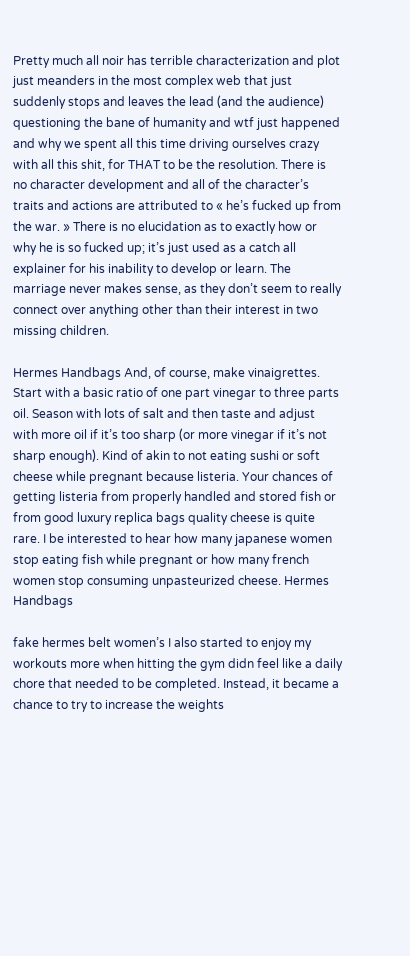Pretty much all noir has terrible characterization and plot just meanders in the most complex web that just suddenly stops and leaves the lead (and the audience) questioning the bane of humanity and wtf just happened and why we spent all this time driving ourselves crazy with all this shit, for THAT to be the resolution. There is no character development and all of the character’s traits and actions are attributed to « he’s fucked up from the war. » There is no elucidation as to exactly how or why he is so fucked up; it’s just used as a catch all explainer for his inability to develop or learn. The marriage never makes sense, as they don’t seem to really connect over anything other than their interest in two missing children.

Hermes Handbags And, of course, make vinaigrettes. Start with a basic ratio of one part vinegar to three parts oil. Season with lots of salt and then taste and adjust with more oil if it’s too sharp (or more vinegar if it’s not sharp enough). Kind of akin to not eating sushi or soft cheese while pregnant because listeria. Your chances of getting listeria from properly handled and stored fish or from good luxury replica bags quality cheese is quite rare. I be interested to hear how many japanese women stop eating fish while pregnant or how many french women stop consuming unpasteurized cheese. Hermes Handbags

fake hermes belt women’s I also started to enjoy my workouts more when hitting the gym didn feel like a daily chore that needed to be completed. Instead, it became a chance to try to increase the weights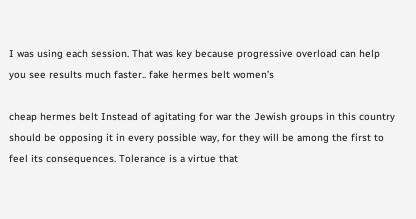I was using each session. That was key because progressive overload can help you see results much faster.. fake hermes belt women’s

cheap hermes belt Instead of agitating for war the Jewish groups in this country should be opposing it in every possible way, for they will be among the first to feel its consequences. Tolerance is a virtue that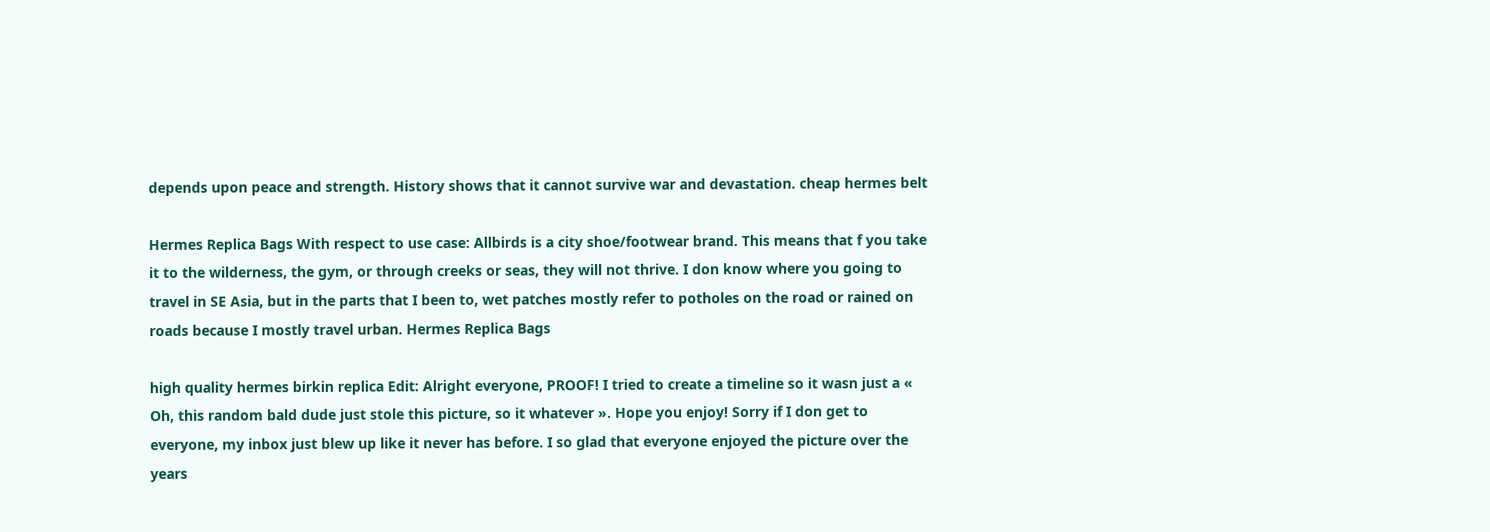depends upon peace and strength. History shows that it cannot survive war and devastation. cheap hermes belt

Hermes Replica Bags With respect to use case: Allbirds is a city shoe/footwear brand. This means that f you take it to the wilderness, the gym, or through creeks or seas, they will not thrive. I don know where you going to travel in SE Asia, but in the parts that I been to, wet patches mostly refer to potholes on the road or rained on roads because I mostly travel urban. Hermes Replica Bags

high quality hermes birkin replica Edit: Alright everyone, PROOF! I tried to create a timeline so it wasn just a « Oh, this random bald dude just stole this picture, so it whatever ». Hope you enjoy! Sorry if I don get to everyone, my inbox just blew up like it never has before. I so glad that everyone enjoyed the picture over the years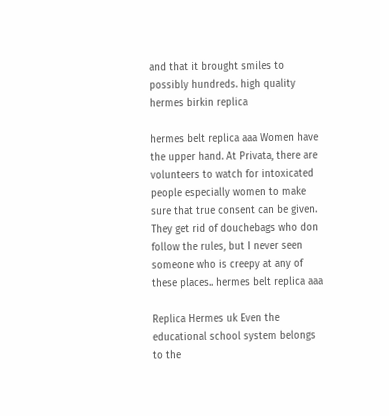and that it brought smiles to possibly hundreds. high quality hermes birkin replica

hermes belt replica aaa Women have the upper hand. At Privata, there are volunteers to watch for intoxicated people especially women to make sure that true consent can be given. They get rid of douchebags who don follow the rules, but I never seen someone who is creepy at any of these places.. hermes belt replica aaa

Replica Hermes uk Even the educational school system belongs to the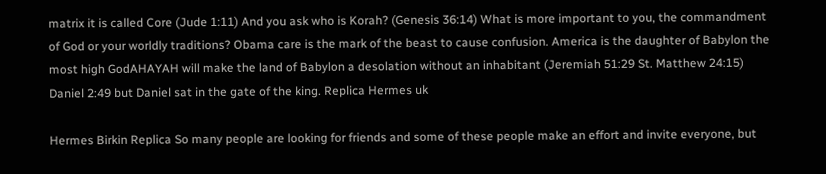matrix it is called Core (Jude 1:11) And you ask who is Korah? (Genesis 36:14) What is more important to you, the commandment of God or your worldly traditions? Obama care is the mark of the beast to cause confusion. America is the daughter of Babylon the most high GodAHAYAH will make the land of Babylon a desolation without an inhabitant (Jeremiah 51:29 St. Matthew 24:15) Daniel 2:49 but Daniel sat in the gate of the king. Replica Hermes uk

Hermes Birkin Replica So many people are looking for friends and some of these people make an effort and invite everyone, but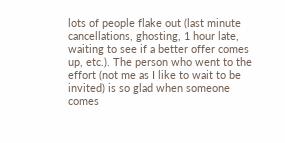lots of people flake out (last minute cancellations, ghosting, 1 hour late, waiting to see if a better offer comes up, etc.). The person who went to the effort (not me as I like to wait to be invited) is so glad when someone comes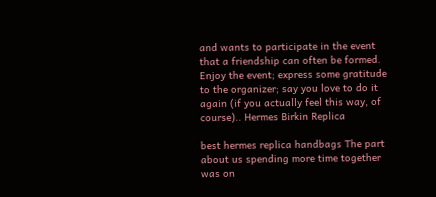and wants to participate in the event that a friendship can often be formed. Enjoy the event; express some gratitude to the organizer; say you love to do it again (if you actually feel this way, of course).. Hermes Birkin Replica

best hermes replica handbags The part about us spending more time together was on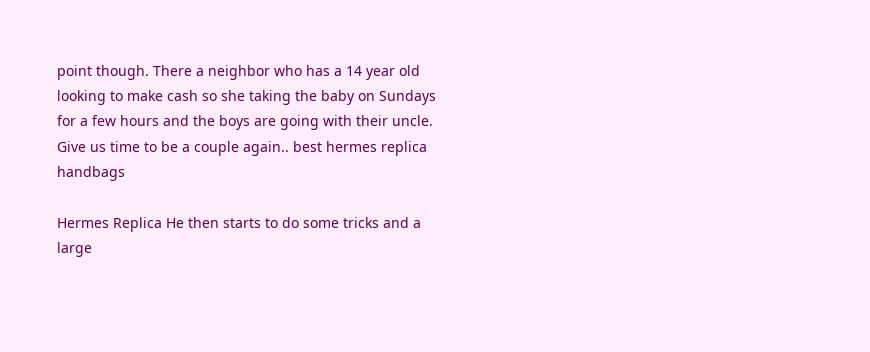point though. There a neighbor who has a 14 year old looking to make cash so she taking the baby on Sundays for a few hours and the boys are going with their uncle. Give us time to be a couple again.. best hermes replica handbags

Hermes Replica He then starts to do some tricks and a large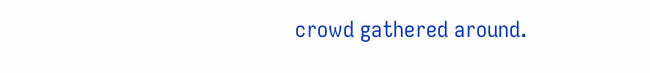crowd gathered around.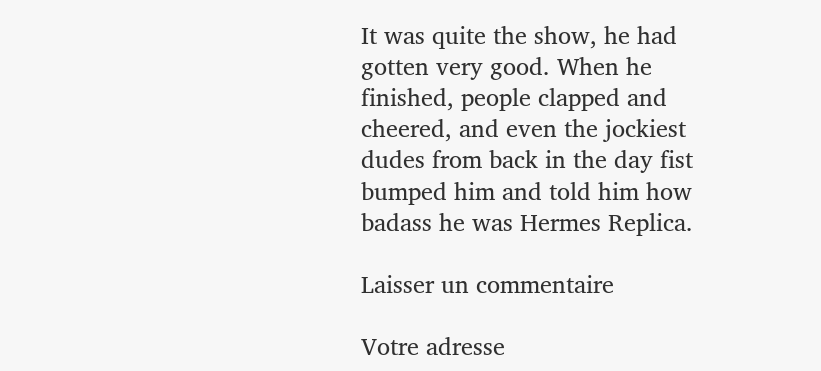It was quite the show, he had gotten very good. When he finished, people clapped and cheered, and even the jockiest dudes from back in the day fist bumped him and told him how badass he was Hermes Replica.

Laisser un commentaire

Votre adresse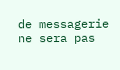de messagerie ne sera pas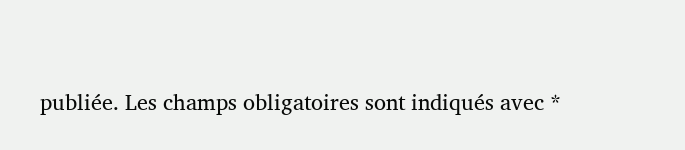publiée. Les champs obligatoires sont indiqués avec *